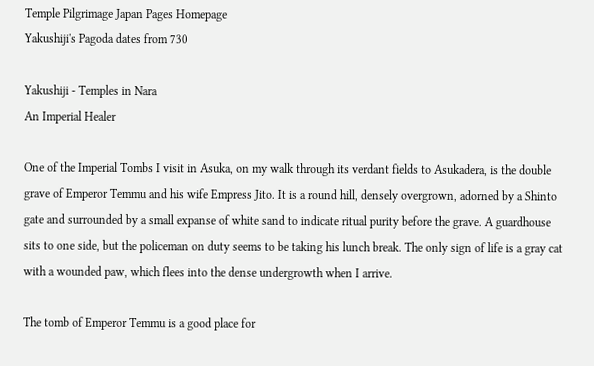Temple Pilgrimage Japan Pages Homepage
Yakushiji's Pagoda dates from 730

Yakushiji - Temples in Nara
An Imperial Healer

One of the Imperial Tombs I visit in Asuka, on my walk through its verdant fields to Asukadera, is the double grave of Emperor Temmu and his wife Empress Jito. It is a round hill, densely overgrown, adorned by a Shinto gate and surrounded by a small expanse of white sand to indicate ritual purity before the grave. A guardhouse sits to one side, but the policeman on duty seems to be taking his lunch break. The only sign of life is a gray cat with a wounded paw, which flees into the dense undergrowth when I arrive.

The tomb of Emperor Temmu is a good place for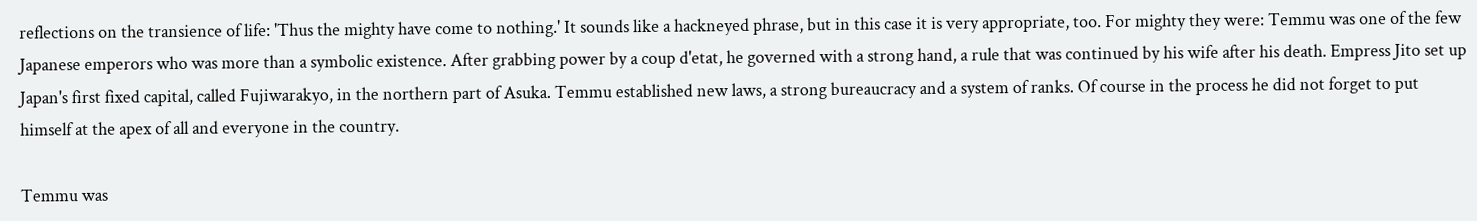reflections on the transience of life: 'Thus the mighty have come to nothing.' It sounds like a hackneyed phrase, but in this case it is very appropriate, too. For mighty they were: Temmu was one of the few Japanese emperors who was more than a symbolic existence. After grabbing power by a coup d'etat, he governed with a strong hand, a rule that was continued by his wife after his death. Empress Jito set up Japan's first fixed capital, called Fujiwarakyo, in the northern part of Asuka. Temmu established new laws, a strong bureaucracy and a system of ranks. Of course in the process he did not forget to put himself at the apex of all and everyone in the country.

Temmu was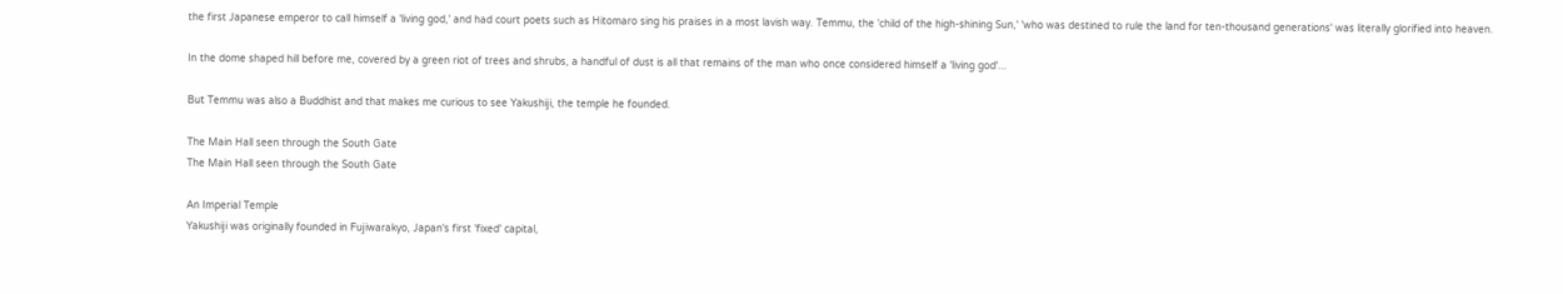the first Japanese emperor to call himself a 'living god,' and had court poets such as Hitomaro sing his praises in a most lavish way. Temmu, the 'child of the high-shining Sun,' 'who was destined to rule the land for ten-thousand generations' was literally glorified into heaven.

In the dome shaped hill before me, covered by a green riot of trees and shrubs, a handful of dust is all that remains of the man who once considered himself a 'living god'...

But Temmu was also a Buddhist and that makes me curious to see Yakushiji, the temple he founded.

The Main Hall seen through the South Gate
The Main Hall seen through the South Gate

An Imperial Temple
Yakushiji was originally founded in Fujiwarakyo, Japan's first 'fixed' capital,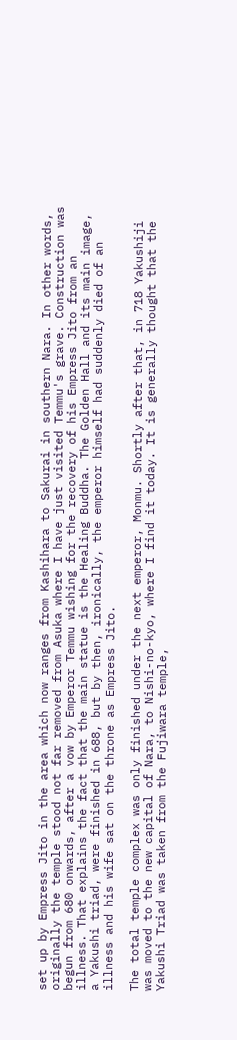set up by Empress Jito in the area which now ranges from Kashihara to Sakurai in southern Nara. In other words, originally the temple stood not far removed from Asuka where I have just visited Temmu's grave. Construction was begun from 680 onwards, after a vow by Emperor Temmu wishing for the recovery of his Empress Jito from an illness. That explains the fact that the main statue is the Healing Buddha. The Golden Hall and its main image, a Yakushi triad, were finished in 688, but by then, ironically, the emperor himself had suddenly died of an illness and his wife sat on the throne as Empress Jito.

The total temple complex was only finished under the next emperor, Monmu. Shortly after that, in 718 Yakushiji was moved to the new capital of Nara, to Nishi-no-kyo, where I find it today. It is generally thought that the Yakushi Triad was taken from the Fujiwara temple,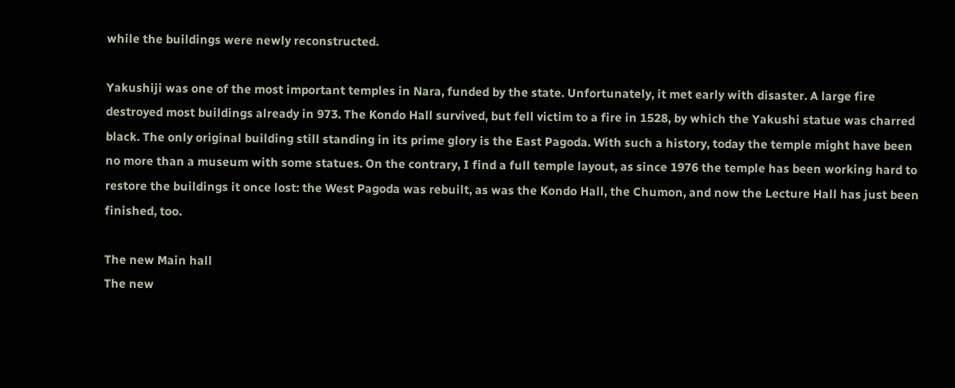while the buildings were newly reconstructed.

Yakushiji was one of the most important temples in Nara, funded by the state. Unfortunately, it met early with disaster. A large fire destroyed most buildings already in 973. The Kondo Hall survived, but fell victim to a fire in 1528, by which the Yakushi statue was charred black. The only original building still standing in its prime glory is the East Pagoda. With such a history, today the temple might have been no more than a museum with some statues. On the contrary, I find a full temple layout, as since 1976 the temple has been working hard to restore the buildings it once lost: the West Pagoda was rebuilt, as was the Kondo Hall, the Chumon, and now the Lecture Hall has just been finished, too.

The new Main hall
The new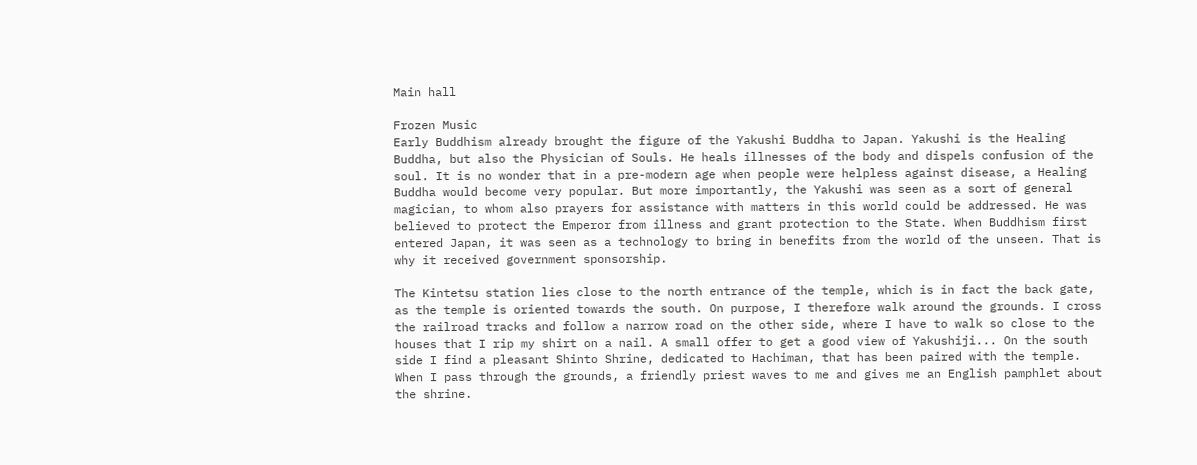Main hall

Frozen Music
Early Buddhism already brought the figure of the Yakushi Buddha to Japan. Yakushi is the Healing Buddha, but also the Physician of Souls. He heals illnesses of the body and dispels confusion of the soul. It is no wonder that in a pre-modern age when people were helpless against disease, a Healing Buddha would become very popular. But more importantly, the Yakushi was seen as a sort of general magician, to whom also prayers for assistance with matters in this world could be addressed. He was believed to protect the Emperor from illness and grant protection to the State. When Buddhism first entered Japan, it was seen as a technology to bring in benefits from the world of the unseen. That is why it received government sponsorship.

The Kintetsu station lies close to the north entrance of the temple, which is in fact the back gate, as the temple is oriented towards the south. On purpose, I therefore walk around the grounds. I cross the railroad tracks and follow a narrow road on the other side, where I have to walk so close to the houses that I rip my shirt on a nail. A small offer to get a good view of Yakushiji... On the south side I find a pleasant Shinto Shrine, dedicated to Hachiman, that has been paired with the temple. When I pass through the grounds, a friendly priest waves to me and gives me an English pamphlet about the shrine.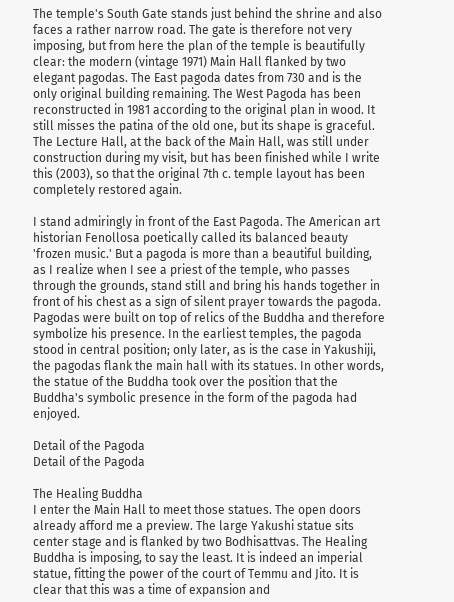The temple's South Gate stands just behind the shrine and also faces a rather narrow road. The gate is therefore not very imposing, but from here the plan of the temple is beautifully clear: the modern (vintage 1971) Main Hall flanked by two elegant pagodas. The East pagoda dates from 730 and is the only original building remaining. The West Pagoda has been reconstructed in 1981 according to the original plan in wood. It still misses the patina of the old one, but its shape is graceful. The Lecture Hall, at the back of the Main Hall, was still under construction during my visit, but has been finished while I write this (2003), so that the original 7th c. temple layout has been completely restored again.

I stand admiringly in front of the East Pagoda. The American art historian Fenollosa poetically called its balanced beauty 'frozen music.' But a pagoda is more than a beautiful building, as I realize when I see a priest of the temple, who passes through the grounds, stand still and bring his hands together in front of his chest as a sign of silent prayer towards the pagoda. Pagodas were built on top of relics of the Buddha and therefore symbolize his presence. In the earliest temples, the pagoda stood in central position; only later, as is the case in Yakushiji, the pagodas flank the main hall with its statues. In other words, the statue of the Buddha took over the position that the Buddha's symbolic presence in the form of the pagoda had enjoyed.

Detail of the Pagoda
Detail of the Pagoda

The Healing Buddha
I enter the Main Hall to meet those statues. The open doors already afford me a preview. The large Yakushi statue sits center stage and is flanked by two Bodhisattvas. The Healing Buddha is imposing, to say the least. It is indeed an imperial statue, fitting the power of the court of Temmu and Jito. It is clear that this was a time of expansion and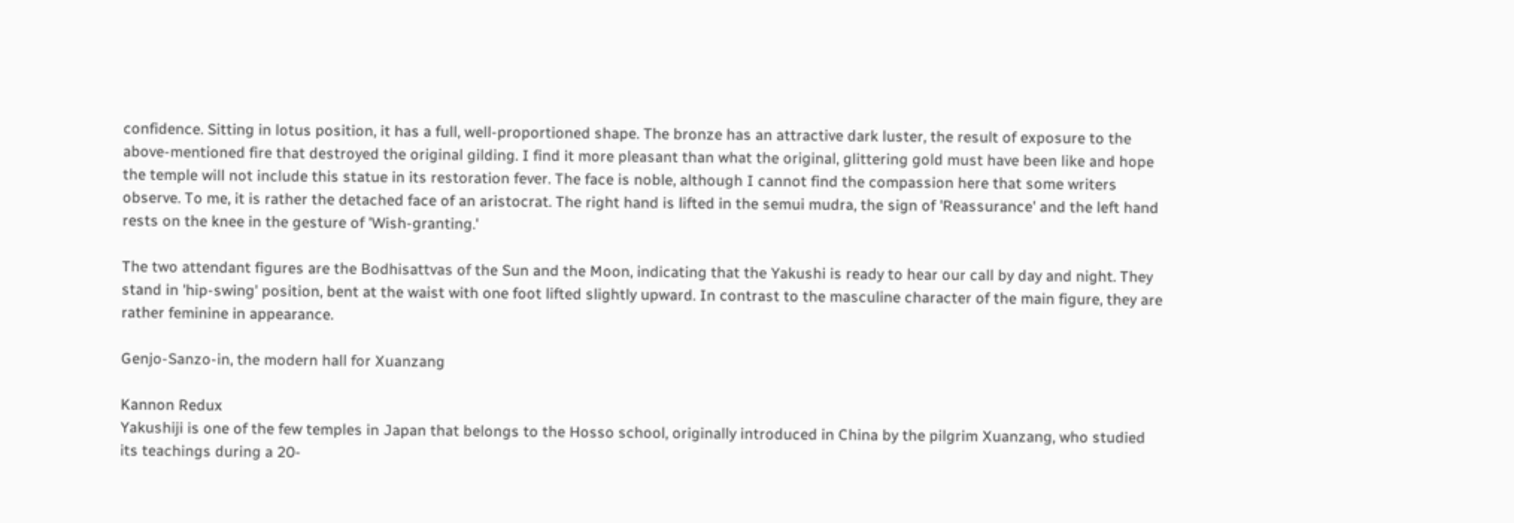confidence. Sitting in lotus position, it has a full, well-proportioned shape. The bronze has an attractive dark luster, the result of exposure to the above-mentioned fire that destroyed the original gilding. I find it more pleasant than what the original, glittering gold must have been like and hope the temple will not include this statue in its restoration fever. The face is noble, although I cannot find the compassion here that some writers observe. To me, it is rather the detached face of an aristocrat. The right hand is lifted in the semui mudra, the sign of 'Reassurance' and the left hand rests on the knee in the gesture of 'Wish-granting.'

The two attendant figures are the Bodhisattvas of the Sun and the Moon, indicating that the Yakushi is ready to hear our call by day and night. They stand in 'hip-swing' position, bent at the waist with one foot lifted slightly upward. In contrast to the masculine character of the main figure, they are rather feminine in appearance.

Genjo-Sanzo-in, the modern hall for Xuanzang

Kannon Redux
Yakushiji is one of the few temples in Japan that belongs to the Hosso school, originally introduced in China by the pilgrim Xuanzang, who studied its teachings during a 20-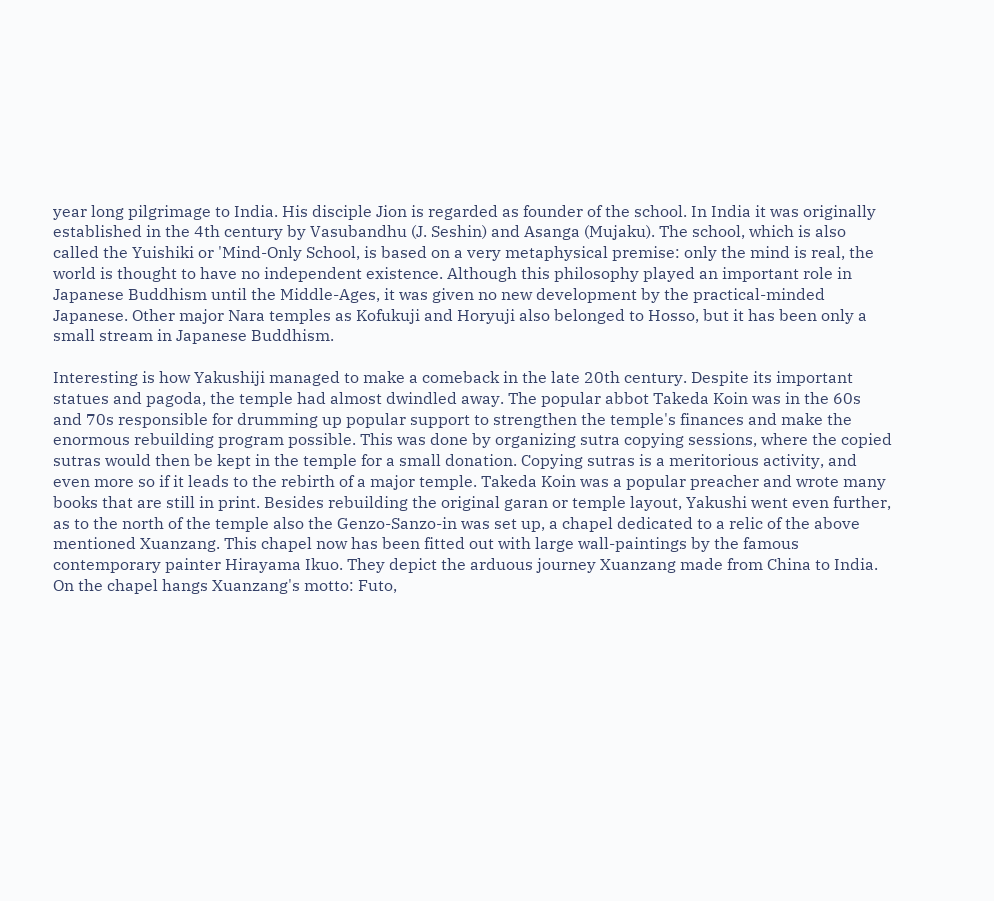year long pilgrimage to India. His disciple Jion is regarded as founder of the school. In India it was originally established in the 4th century by Vasubandhu (J. Seshin) and Asanga (Mujaku). The school, which is also called the Yuishiki or 'Mind-Only School, is based on a very metaphysical premise: only the mind is real, the world is thought to have no independent existence. Although this philosophy played an important role in Japanese Buddhism until the Middle-Ages, it was given no new development by the practical-minded Japanese. Other major Nara temples as Kofukuji and Horyuji also belonged to Hosso, but it has been only a small stream in Japanese Buddhism.

Interesting is how Yakushiji managed to make a comeback in the late 20th century. Despite its important statues and pagoda, the temple had almost dwindled away. The popular abbot Takeda Koin was in the 60s and 70s responsible for drumming up popular support to strengthen the temple's finances and make the enormous rebuilding program possible. This was done by organizing sutra copying sessions, where the copied sutras would then be kept in the temple for a small donation. Copying sutras is a meritorious activity, and even more so if it leads to the rebirth of a major temple. Takeda Koin was a popular preacher and wrote many books that are still in print. Besides rebuilding the original garan or temple layout, Yakushi went even further, as to the north of the temple also the Genzo-Sanzo-in was set up, a chapel dedicated to a relic of the above mentioned Xuanzang. This chapel now has been fitted out with large wall-paintings by the famous contemporary painter Hirayama Ikuo. They depict the arduous journey Xuanzang made from China to India. On the chapel hangs Xuanzang's motto: Futo,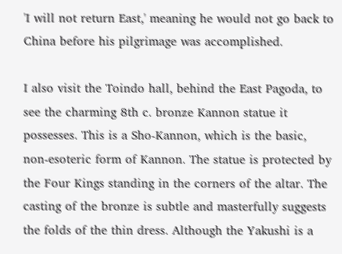'I will not return East,' meaning he would not go back to China before his pilgrimage was accomplished.

I also visit the Toindo hall, behind the East Pagoda, to see the charming 8th c. bronze Kannon statue it possesses. This is a Sho-Kannon, which is the basic, non-esoteric form of Kannon. The statue is protected by the Four Kings standing in the corners of the altar. The casting of the bronze is subtle and masterfully suggests the folds of the thin dress. Although the Yakushi is a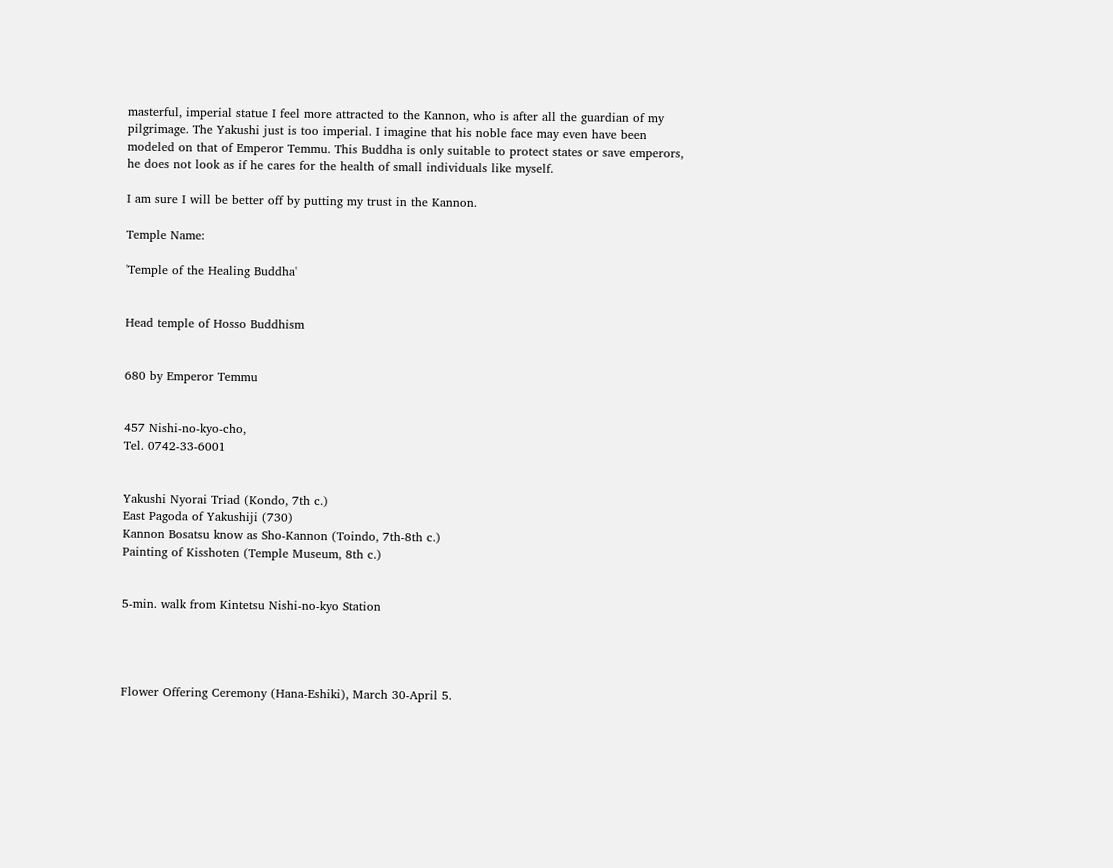masterful, imperial statue I feel more attracted to the Kannon, who is after all the guardian of my pilgrimage. The Yakushi just is too imperial. I imagine that his noble face may even have been modeled on that of Emperor Temmu. This Buddha is only suitable to protect states or save emperors, he does not look as if he cares for the health of small individuals like myself.

I am sure I will be better off by putting my trust in the Kannon.

Temple Name:

'Temple of the Healing Buddha'


Head temple of Hosso Buddhism


680 by Emperor Temmu


457 Nishi-no-kyo-cho,
Tel. 0742-33-6001


Yakushi Nyorai Triad (Kondo, 7th c.)
East Pagoda of Yakushiji (730)
Kannon Bosatsu know as Sho-Kannon (Toindo, 7th-8th c.)
Painting of Kisshoten (Temple Museum, 8th c.)


5-min. walk from Kintetsu Nishi-no-kyo Station




Flower Offering Ceremony (Hana-Eshiki), March 30-April 5.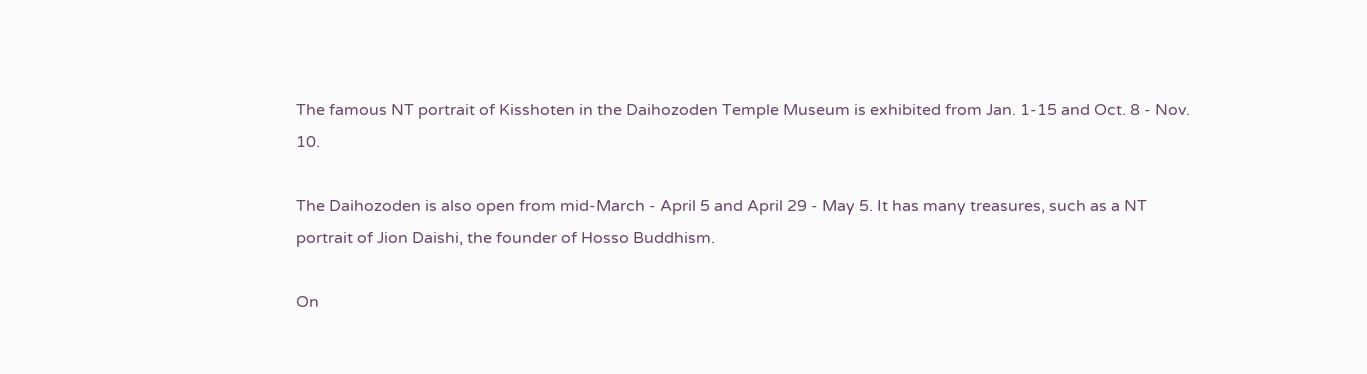The famous NT portrait of Kisshoten in the Daihozoden Temple Museum is exhibited from Jan. 1-15 and Oct. 8 - Nov. 10.

The Daihozoden is also open from mid-March - April 5 and April 29 - May 5. It has many treasures, such as a NT portrait of Jion Daishi, the founder of Hosso Buddhism.

On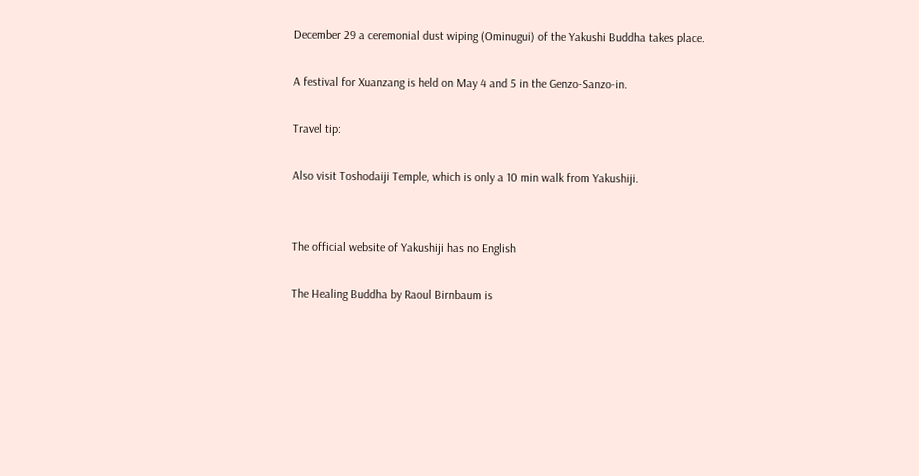December 29 a ceremonial dust wiping (Ominugui) of the Yakushi Buddha takes place.

A festival for Xuanzang is held on May 4 and 5 in the Genzo-Sanzo-in.

Travel tip:

Also visit Toshodaiji Temple, which is only a 10 min walk from Yakushiji.


The official website of Yakushiji has no English

The Healing Buddha by Raoul Birnbaum is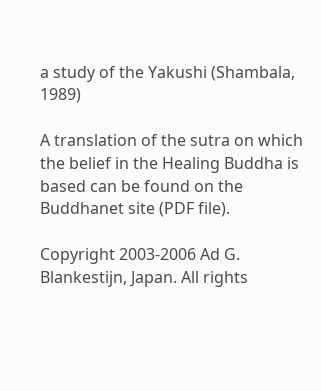a study of the Yakushi (Shambala, 1989)

A translation of the sutra on which the belief in the Healing Buddha is based can be found on the Buddhanet site (PDF file).

Copyright 2003-2006 Ad G. Blankestijn, Japan. All rights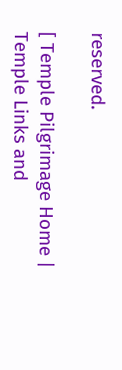reserved.

[ Temple Pilgrimage Home | Temple Links and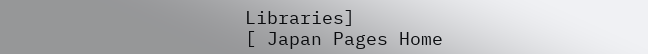Libraries]
[ Japan Pages Home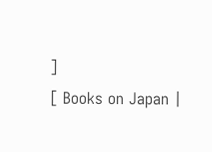]
[ Books on Japan |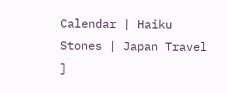Calendar | Haiku Stones | Japan Travel ]